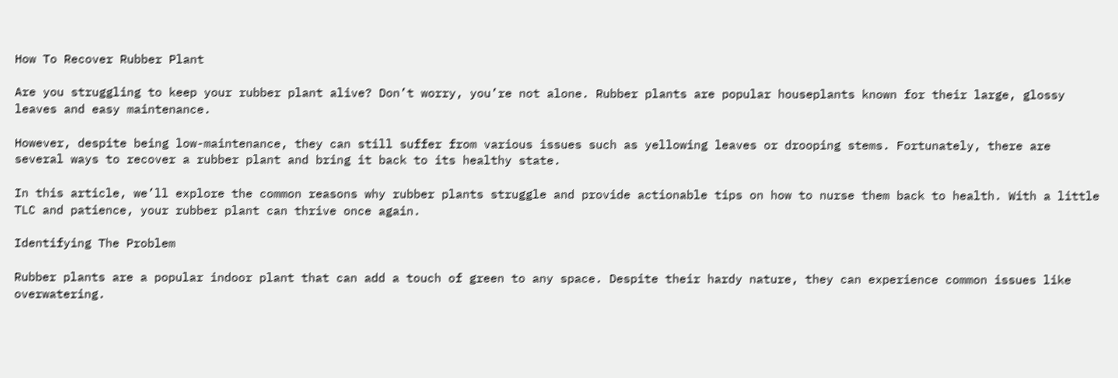How To Recover Rubber Plant

Are you struggling to keep your rubber plant alive? Don’t worry, you’re not alone. Rubber plants are popular houseplants known for their large, glossy leaves and easy maintenance.

However, despite being low-maintenance, they can still suffer from various issues such as yellowing leaves or drooping stems. Fortunately, there are several ways to recover a rubber plant and bring it back to its healthy state.

In this article, we’ll explore the common reasons why rubber plants struggle and provide actionable tips on how to nurse them back to health. With a little TLC and patience, your rubber plant can thrive once again.

Identifying The Problem

Rubber plants are a popular indoor plant that can add a touch of green to any space. Despite their hardy nature, they can experience common issues like overwatering.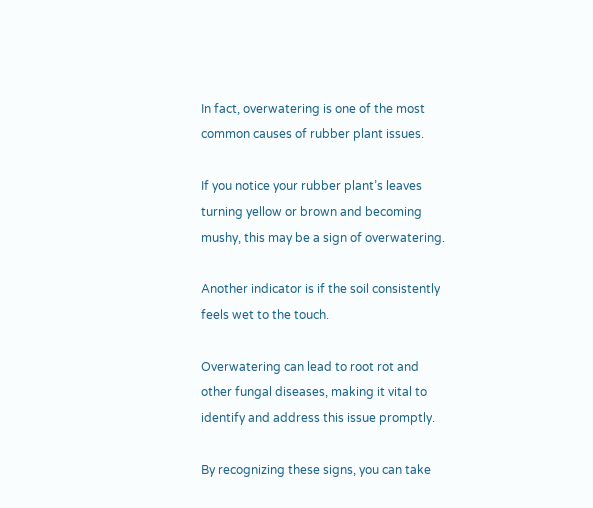In fact, overwatering is one of the most common causes of rubber plant issues.

If you notice your rubber plant’s leaves turning yellow or brown and becoming mushy, this may be a sign of overwatering.

Another indicator is if the soil consistently feels wet to the touch.

Overwatering can lead to root rot and other fungal diseases, making it vital to identify and address this issue promptly.

By recognizing these signs, you can take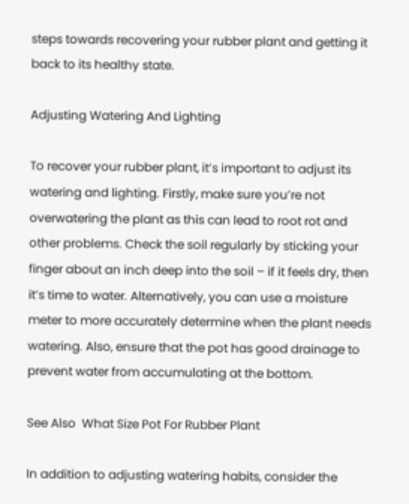steps towards recovering your rubber plant and getting it back to its healthy state.

Adjusting Watering And Lighting

To recover your rubber plant, it’s important to adjust its watering and lighting. Firstly, make sure you’re not overwatering the plant as this can lead to root rot and other problems. Check the soil regularly by sticking your finger about an inch deep into the soil – if it feels dry, then it’s time to water. Alternatively, you can use a moisture meter to more accurately determine when the plant needs watering. Also, ensure that the pot has good drainage to prevent water from accumulating at the bottom.

See Also  What Size Pot For Rubber Plant

In addition to adjusting watering habits, consider the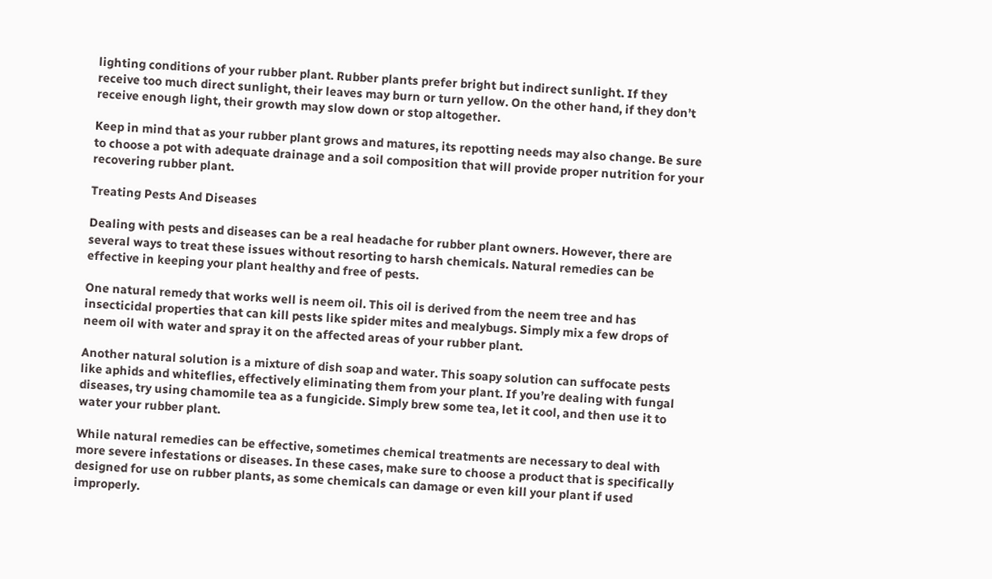lighting conditions of your rubber plant. Rubber plants prefer bright but indirect sunlight. If they receive too much direct sunlight, their leaves may burn or turn yellow. On the other hand, if they don’t receive enough light, their growth may slow down or stop altogether.

Keep in mind that as your rubber plant grows and matures, its repotting needs may also change. Be sure to choose a pot with adequate drainage and a soil composition that will provide proper nutrition for your recovering rubber plant.

Treating Pests And Diseases

Dealing with pests and diseases can be a real headache for rubber plant owners. However, there are several ways to treat these issues without resorting to harsh chemicals. Natural remedies can be effective in keeping your plant healthy and free of pests.

One natural remedy that works well is neem oil. This oil is derived from the neem tree and has insecticidal properties that can kill pests like spider mites and mealybugs. Simply mix a few drops of neem oil with water and spray it on the affected areas of your rubber plant.

Another natural solution is a mixture of dish soap and water. This soapy solution can suffocate pests like aphids and whiteflies, effectively eliminating them from your plant. If you’re dealing with fungal diseases, try using chamomile tea as a fungicide. Simply brew some tea, let it cool, and then use it to water your rubber plant.

While natural remedies can be effective, sometimes chemical treatments are necessary to deal with more severe infestations or diseases. In these cases, make sure to choose a product that is specifically designed for use on rubber plants, as some chemicals can damage or even kill your plant if used improperly.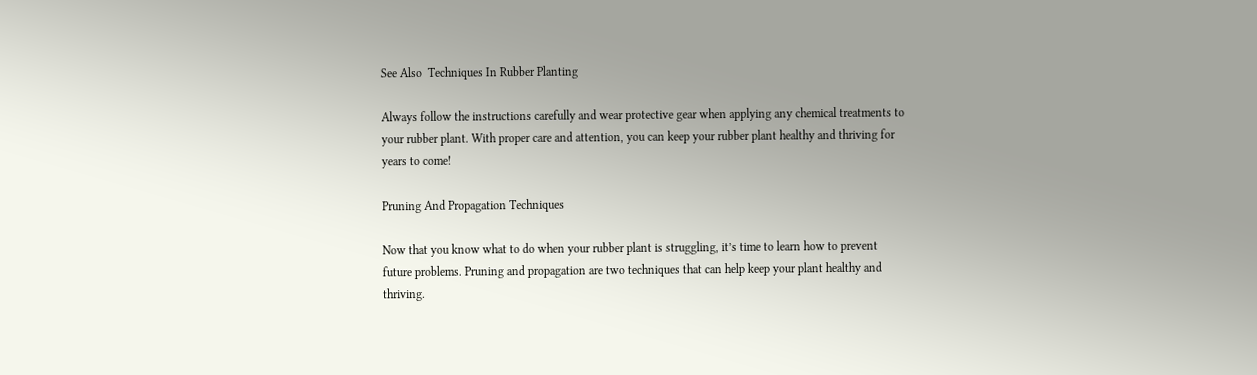See Also  Techniques In Rubber Planting

Always follow the instructions carefully and wear protective gear when applying any chemical treatments to your rubber plant. With proper care and attention, you can keep your rubber plant healthy and thriving for years to come!

Pruning And Propagation Techniques

Now that you know what to do when your rubber plant is struggling, it’s time to learn how to prevent future problems. Pruning and propagation are two techniques that can help keep your plant healthy and thriving.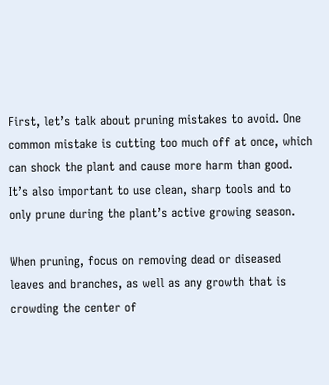First, let’s talk about pruning mistakes to avoid. One common mistake is cutting too much off at once, which can shock the plant and cause more harm than good. It’s also important to use clean, sharp tools and to only prune during the plant’s active growing season.

When pruning, focus on removing dead or diseased leaves and branches, as well as any growth that is crowding the center of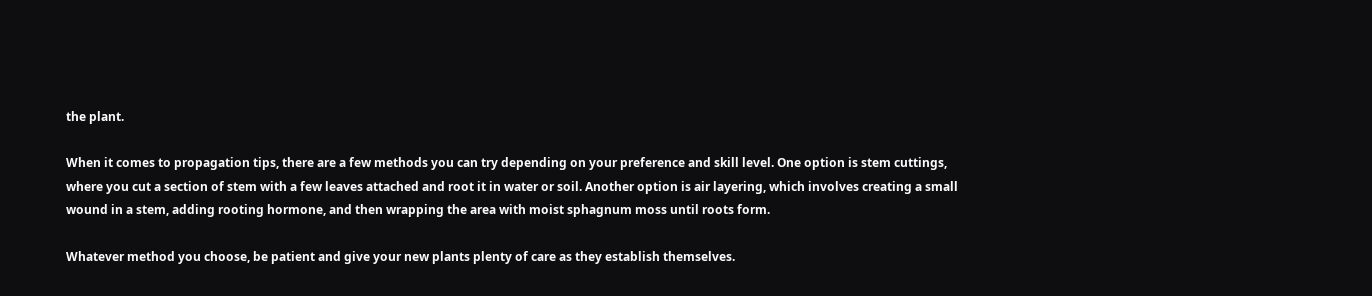the plant.

When it comes to propagation tips, there are a few methods you can try depending on your preference and skill level. One option is stem cuttings, where you cut a section of stem with a few leaves attached and root it in water or soil. Another option is air layering, which involves creating a small wound in a stem, adding rooting hormone, and then wrapping the area with moist sphagnum moss until roots form.

Whatever method you choose, be patient and give your new plants plenty of care as they establish themselves.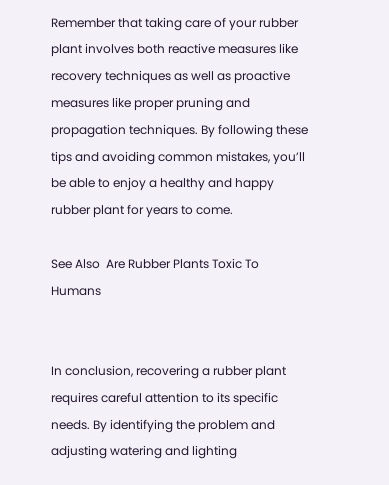Remember that taking care of your rubber plant involves both reactive measures like recovery techniques as well as proactive measures like proper pruning and propagation techniques. By following these tips and avoiding common mistakes, you’ll be able to enjoy a healthy and happy rubber plant for years to come.

See Also  Are Rubber Plants Toxic To Humans


In conclusion, recovering a rubber plant requires careful attention to its specific needs. By identifying the problem and adjusting watering and lighting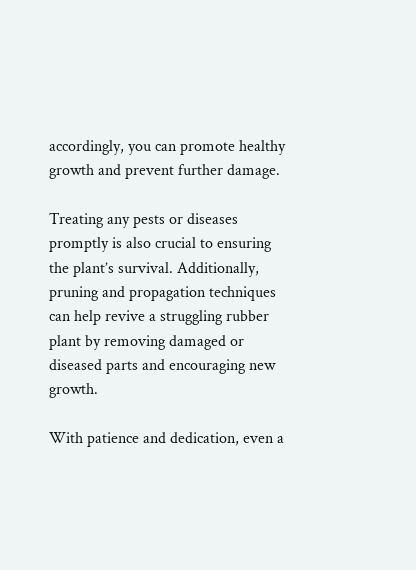accordingly, you can promote healthy growth and prevent further damage.

Treating any pests or diseases promptly is also crucial to ensuring the plant’s survival. Additionally, pruning and propagation techniques can help revive a struggling rubber plant by removing damaged or diseased parts and encouraging new growth.

With patience and dedication, even a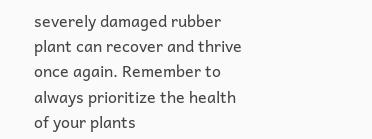severely damaged rubber plant can recover and thrive once again. Remember to always prioritize the health of your plants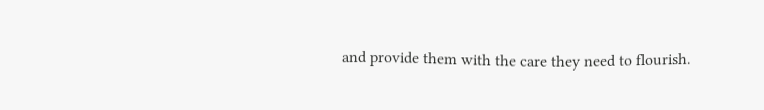and provide them with the care they need to flourish.